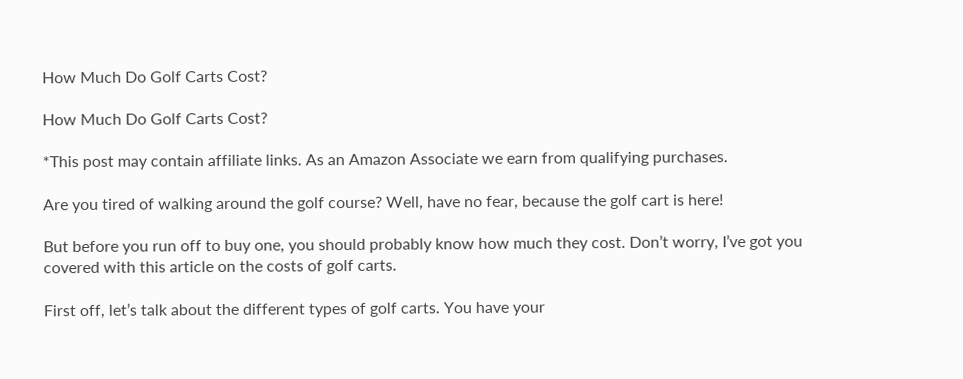How Much Do Golf Carts Cost?

How Much Do Golf Carts Cost?

*This post may contain affiliate links. As an Amazon Associate we earn from qualifying purchases.

Are you tired of walking around the golf course? Well, have no fear, because the golf cart is here!

But before you run off to buy one, you should probably know how much they cost. Don’t worry, I’ve got you covered with this article on the costs of golf carts.

First off, let’s talk about the different types of golf carts. You have your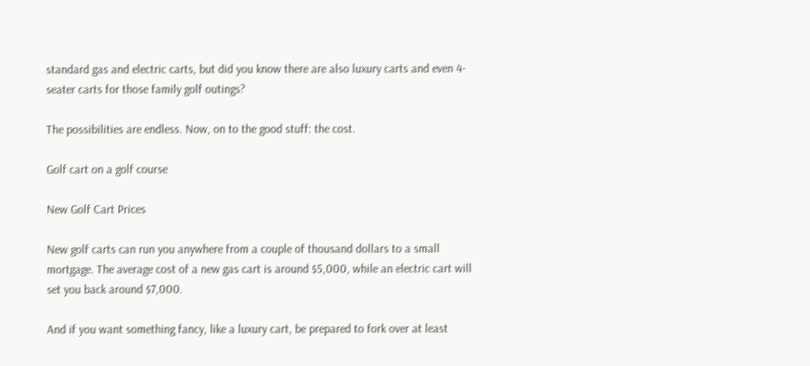standard gas and electric carts, but did you know there are also luxury carts and even 4-seater carts for those family golf outings?

The possibilities are endless. Now, on to the good stuff: the cost.

Golf cart on a golf course

New Golf Cart Prices

New golf carts can run you anywhere from a couple of thousand dollars to a small mortgage. The average cost of a new gas cart is around $5,000, while an electric cart will set you back around $7,000.

And if you want something fancy, like a luxury cart, be prepared to fork over at least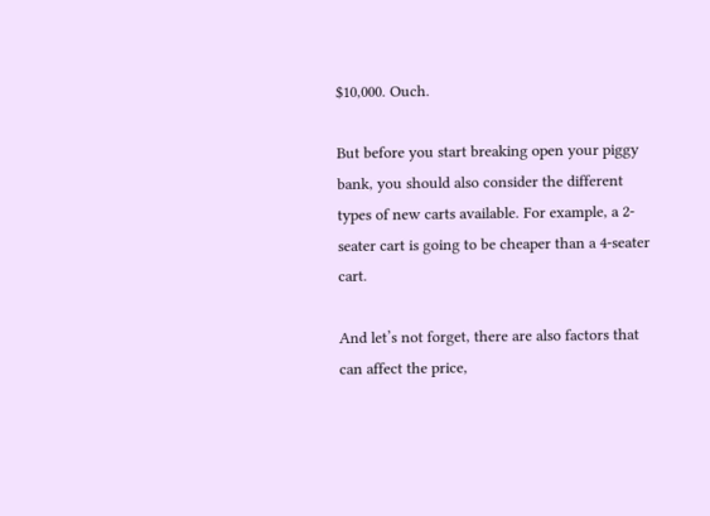$10,000. Ouch.

But before you start breaking open your piggy bank, you should also consider the different types of new carts available. For example, a 2-seater cart is going to be cheaper than a 4-seater cart.

And let’s not forget, there are also factors that can affect the price,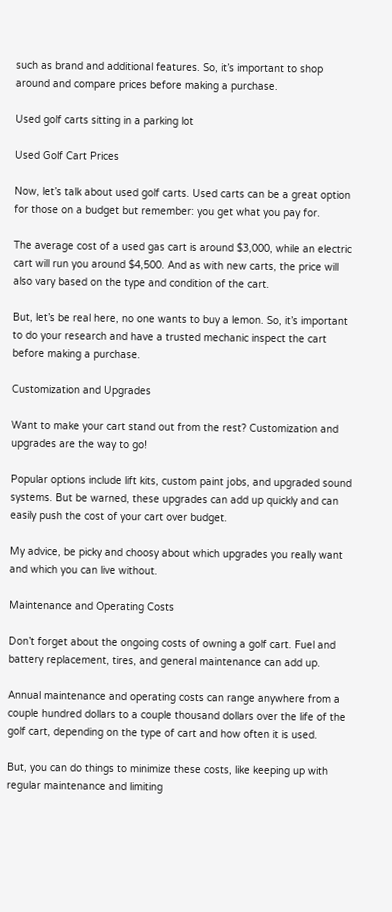such as brand and additional features. So, it’s important to shop around and compare prices before making a purchase.

Used golf carts sitting in a parking lot

Used Golf Cart Prices

Now, let’s talk about used golf carts. Used carts can be a great option for those on a budget but remember: you get what you pay for.

The average cost of a used gas cart is around $3,000, while an electric cart will run you around $4,500. And as with new carts, the price will also vary based on the type and condition of the cart.

But, let’s be real here, no one wants to buy a lemon. So, it’s important to do your research and have a trusted mechanic inspect the cart before making a purchase.

Customization and Upgrades

Want to make your cart stand out from the rest? Customization and upgrades are the way to go!

Popular options include lift kits, custom paint jobs, and upgraded sound systems. But be warned, these upgrades can add up quickly and can easily push the cost of your cart over budget.

My advice, be picky and choosy about which upgrades you really want and which you can live without.

Maintenance and Operating Costs

Don’t forget about the ongoing costs of owning a golf cart. Fuel and battery replacement, tires, and general maintenance can add up.

Annual maintenance and operating costs can range anywhere from a couple hundred dollars to a couple thousand dollars over the life of the golf cart, depending on the type of cart and how often it is used.

But, you can do things to minimize these costs, like keeping up with regular maintenance and limiting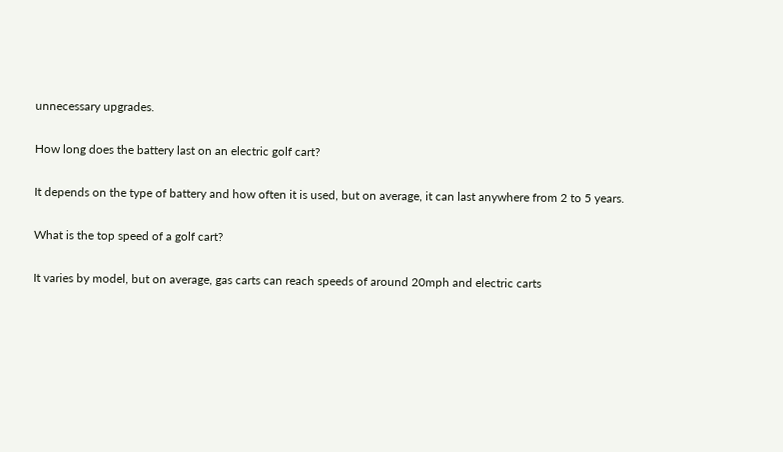unnecessary upgrades.

How long does the battery last on an electric golf cart?

It depends on the type of battery and how often it is used, but on average, it can last anywhere from 2 to 5 years.

What is the top speed of a golf cart?

It varies by model, but on average, gas carts can reach speeds of around 20mph and electric carts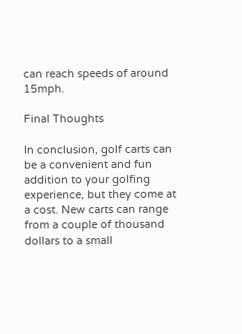can reach speeds of around 15mph.

Final Thoughts

In conclusion, golf carts can be a convenient and fun addition to your golfing experience, but they come at a cost. New carts can range from a couple of thousand dollars to a small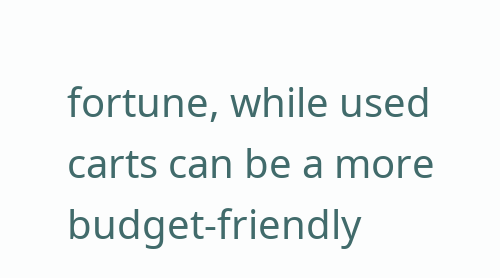fortune, while used carts can be a more budget-friendly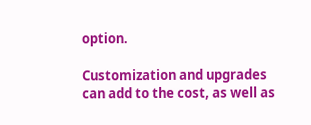option.

Customization and upgrades can add to the cost, as well as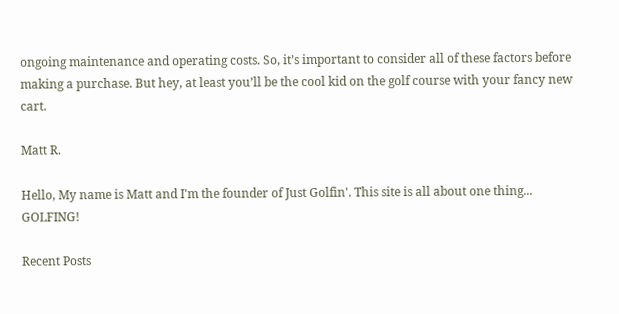ongoing maintenance and operating costs. So, it’s important to consider all of these factors before making a purchase. But hey, at least you’ll be the cool kid on the golf course with your fancy new cart.

Matt R.

Hello, My name is Matt and I'm the founder of Just Golfin'. This site is all about one thing... GOLFING!

Recent Posts